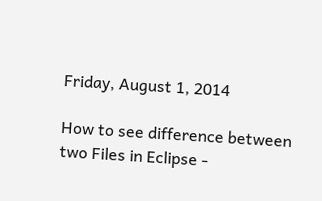Friday, August 1, 2014

How to see difference between two Files in Eclipse -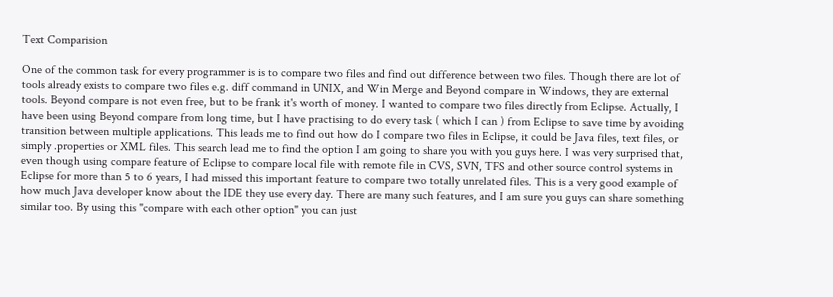Text Comparision

One of the common task for every programmer is is to compare two files and find out difference between two files. Though there are lot of tools already exists to compare two files e.g. diff command in UNIX, and Win Merge and Beyond compare in Windows, they are external tools. Beyond compare is not even free, but to be frank it's worth of money. I wanted to compare two files directly from Eclipse. Actually, I have been using Beyond compare from long time, but I have practising to do every task ( which I can ) from Eclipse to save time by avoiding transition between multiple applications. This leads me to find out how do I compare two files in Eclipse, it could be Java files, text files, or simply .properties or XML files. This search lead me to find the option I am going to share you with you guys here. I was very surprised that, even though using compare feature of Eclipse to compare local file with remote file in CVS, SVN, TFS and other source control systems in Eclipse for more than 5 to 6 years, I had missed this important feature to compare two totally unrelated files. This is a very good example of how much Java developer know about the IDE they use every day. There are many such features, and I am sure you guys can share something similar too. By using this "compare with each other option" you can just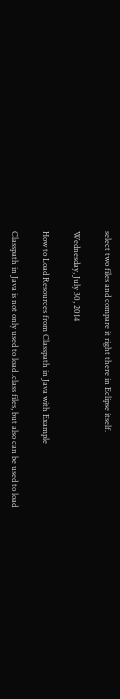select two files and compare it right there in Eclipse itself.

Wednesday, July 30, 2014

How to Load Resources from Classpath in Java with Example

Classpath in Java is not only used to load .class files, but also can be used to load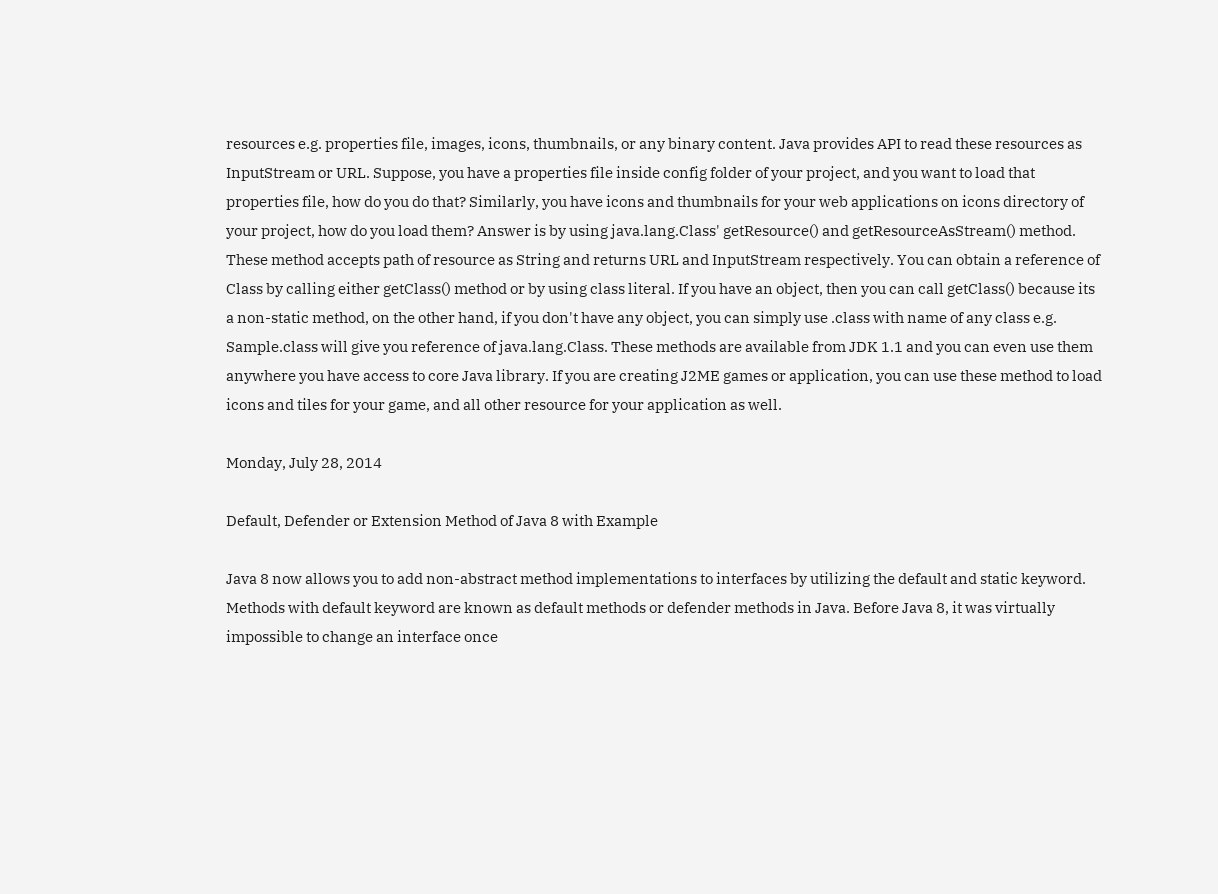resources e.g. properties file, images, icons, thumbnails, or any binary content. Java provides API to read these resources as InputStream or URL. Suppose, you have a properties file inside config folder of your project, and you want to load that properties file, how do you do that? Similarly, you have icons and thumbnails for your web applications on icons directory of your project, how do you load them? Answer is by using java.lang.Class' getResource() and getResourceAsStream() method. These method accepts path of resource as String and returns URL and InputStream respectively. You can obtain a reference of Class by calling either getClass() method or by using class literal. If you have an object, then you can call getClass() because its a non-static method, on the other hand, if you don't have any object, you can simply use .class with name of any class e.g. Sample.class will give you reference of java.lang.Class. These methods are available from JDK 1.1 and you can even use them anywhere you have access to core Java library. If you are creating J2ME games or application, you can use these method to load icons and tiles for your game, and all other resource for your application as well.

Monday, July 28, 2014

Default, Defender or Extension Method of Java 8 with Example

Java 8 now allows you to add non-abstract method implementations to interfaces by utilizing the default and static keyword. Methods with default keyword are known as default methods or defender methods in Java. Before Java 8, it was virtually impossible to change an interface once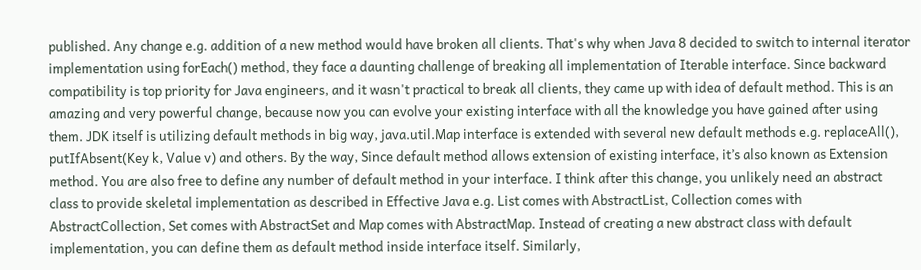published. Any change e.g. addition of a new method would have broken all clients. That's why when Java 8 decided to switch to internal iterator implementation using forEach() method, they face a daunting challenge of breaking all implementation of Iterable interface. Since backward compatibility is top priority for Java engineers, and it wasn't practical to break all clients, they came up with idea of default method. This is an amazing and very powerful change, because now you can evolve your existing interface with all the knowledge you have gained after using them. JDK itself is utilizing default methods in big way, java.util.Map interface is extended with several new default methods e.g. replaceAll(), putIfAbsent(Key k, Value v) and others. By the way, Since default method allows extension of existing interface, it’s also known as Extension method. You are also free to define any number of default method in your interface. I think after this change, you unlikely need an abstract class to provide skeletal implementation as described in Effective Java e.g. List comes with AbstractList, Collection comes with AbstractCollection, Set comes with AbstractSet and Map comes with AbstractMap. Instead of creating a new abstract class with default implementation, you can define them as default method inside interface itself. Similarly,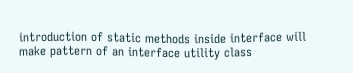introduction of static methods inside interface will make pattern of an interface utility class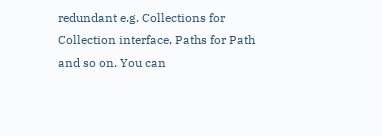redundant e.g. Collections for Collection interface, Paths for Path and so on. You can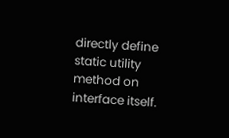directly define static utility method on interface itself.